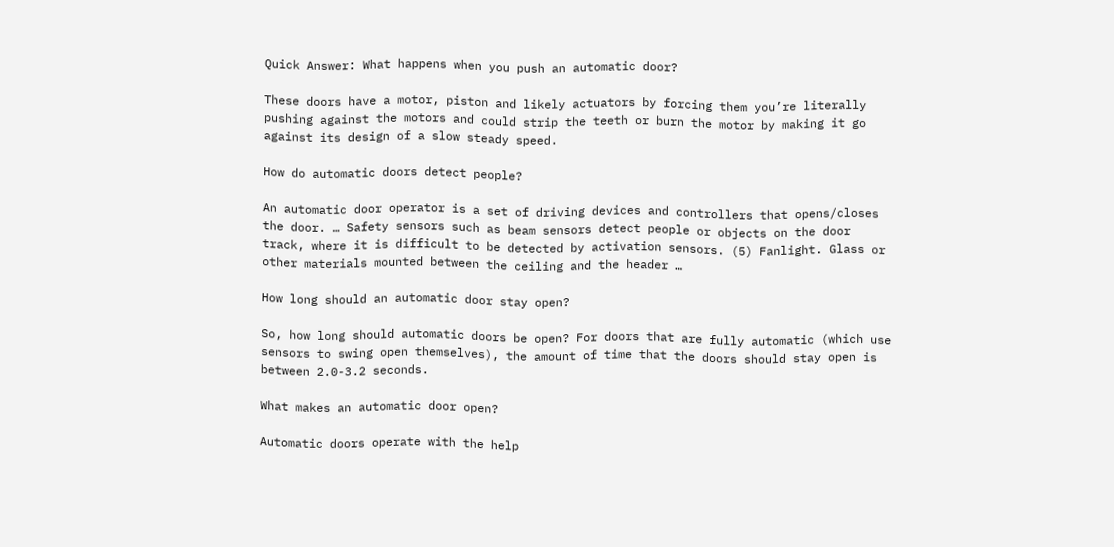Quick Answer: What happens when you push an automatic door?

These doors have a motor, piston and likely actuators by forcing them you’re literally pushing against the motors and could strip the teeth or burn the motor by making it go against its design of a slow steady speed.

How do automatic doors detect people?

An automatic door operator is a set of driving devices and controllers that opens/closes the door. … Safety sensors such as beam sensors detect people or objects on the door track, where it is difficult to be detected by activation sensors. (5) Fanlight. Glass or other materials mounted between the ceiling and the header …

How long should an automatic door stay open?

So, how long should automatic doors be open? For doors that are fully automatic (which use sensors to swing open themselves), the amount of time that the doors should stay open is between 2.0-3.2 seconds.

What makes an automatic door open?

Automatic doors operate with the help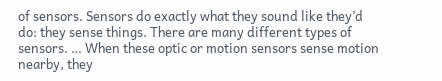of sensors. Sensors do exactly what they sound like they’d do: they sense things. There are many different types of sensors. … When these optic or motion sensors sense motion nearby, they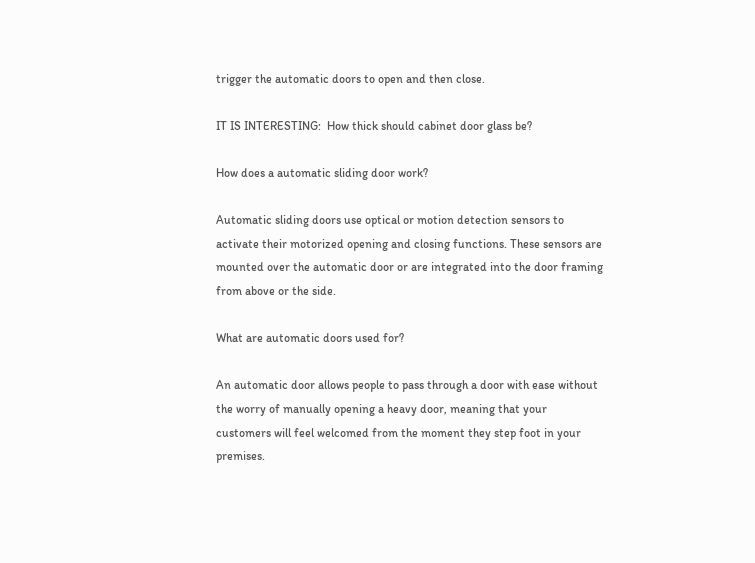trigger the automatic doors to open and then close.

IT IS INTERESTING:  How thick should cabinet door glass be?

How does a automatic sliding door work?

Automatic sliding doors use optical or motion detection sensors to activate their motorized opening and closing functions. These sensors are mounted over the automatic door or are integrated into the door framing from above or the side.

What are automatic doors used for?

An automatic door allows people to pass through a door with ease without the worry of manually opening a heavy door, meaning that your customers will feel welcomed from the moment they step foot in your premises.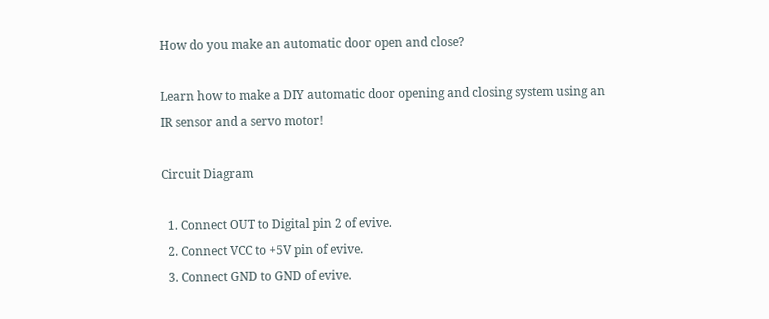How do you make an automatic door open and close?

Learn how to make a DIY automatic door opening and closing system using an IR sensor and a servo motor!

Circuit Diagram

  1. Connect OUT to Digital pin 2 of evive.
  2. Connect VCC to +5V pin of evive.
  3. Connect GND to GND of evive.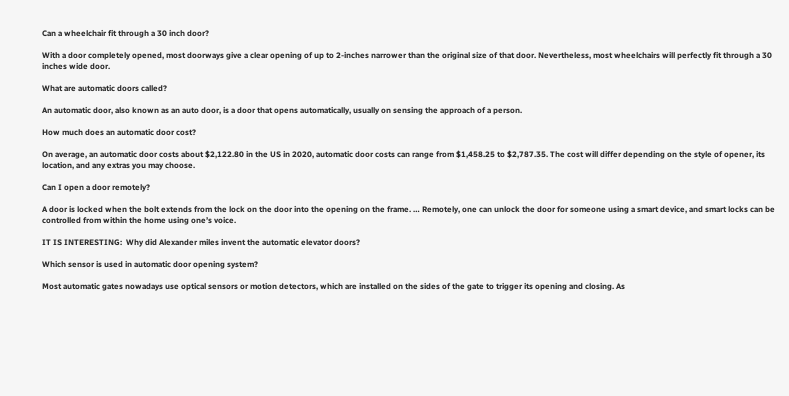Can a wheelchair fit through a 30 inch door?

With a door completely opened, most doorways give a clear opening of up to 2-inches narrower than the original size of that door. Nevertheless, most wheelchairs will perfectly fit through a 30 inches wide door.

What are automatic doors called?

An automatic door, also known as an auto door, is a door that opens automatically, usually on sensing the approach of a person.

How much does an automatic door cost?

On average, an automatic door costs about $2,122.80 in the US in 2020, automatic door costs can range from $1,458.25 to $2,787.35. The cost will differ depending on the style of opener, its location, and any extras you may choose.

Can I open a door remotely?

A door is locked when the bolt extends from the lock on the door into the opening on the frame. … Remotely, one can unlock the door for someone using a smart device, and smart locks can be controlled from within the home using one’s voice.

IT IS INTERESTING:  Why did Alexander miles invent the automatic elevator doors?

Which sensor is used in automatic door opening system?

Most automatic gates nowadays use optical sensors or motion detectors, which are installed on the sides of the gate to trigger its opening and closing. As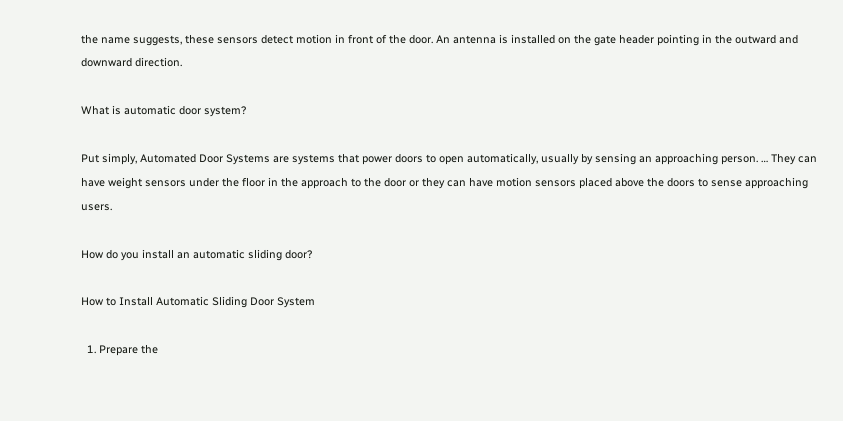the name suggests, these sensors detect motion in front of the door. An antenna is installed on the gate header pointing in the outward and downward direction.

What is automatic door system?

Put simply, Automated Door Systems are systems that power doors to open automatically, usually by sensing an approaching person. … They can have weight sensors under the floor in the approach to the door or they can have motion sensors placed above the doors to sense approaching users.

How do you install an automatic sliding door?

How to Install Automatic Sliding Door System

  1. Prepare the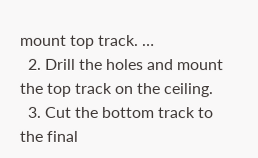mount top track. …
  2. Drill the holes and mount the top track on the ceiling.
  3. Cut the bottom track to the final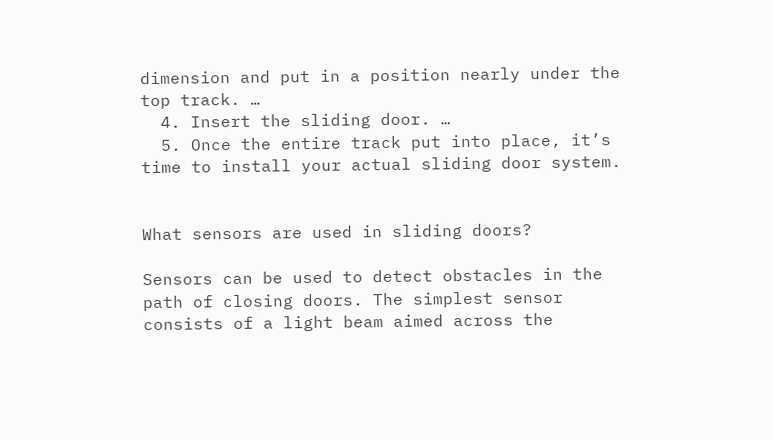dimension and put in a position nearly under the top track. …
  4. Insert the sliding door. …
  5. Once the entire track put into place, it’s time to install your actual sliding door system.


What sensors are used in sliding doors?

Sensors can be used to detect obstacles in the path of closing doors. The simplest sensor consists of a light beam aimed across the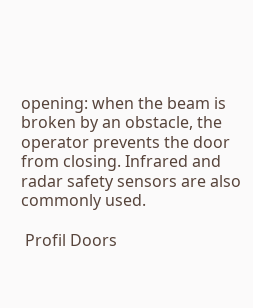opening: when the beam is broken by an obstacle, the operator prevents the door from closing. Infrared and radar safety sensors are also commonly used.

 Profil Doors